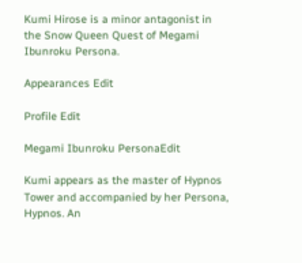Kumi Hirose is a minor antagonist in the Snow Queen Quest of Megami Ibunroku Persona.

Appearances Edit

Profile Edit

Megami Ibunroku PersonaEdit

Kumi appears as the master of Hypnos Tower and accompanied by her Persona, Hypnos. An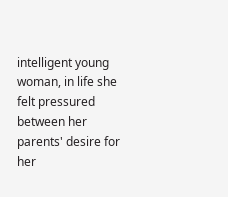intelligent young woman, in life she felt pressured between her parents' desire for her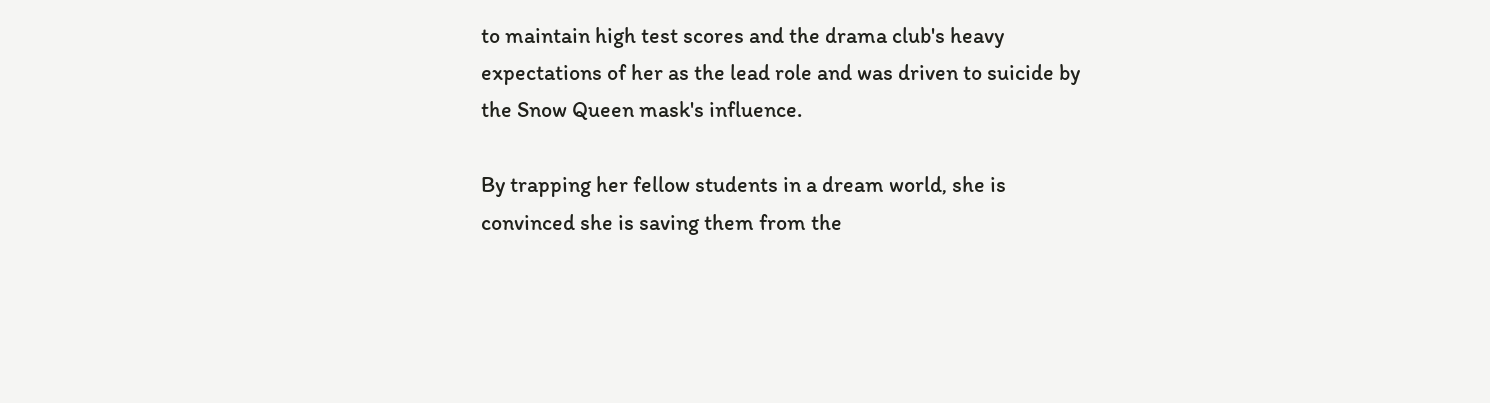to maintain high test scores and the drama club's heavy expectations of her as the lead role and was driven to suicide by the Snow Queen mask's influence.

By trapping her fellow students in a dream world, she is convinced she is saving them from the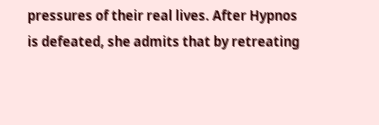pressures of their real lives. After Hypnos is defeated, she admits that by retreating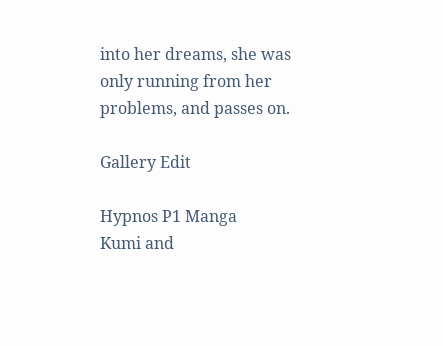into her dreams, she was only running from her problems, and passes on.

Gallery Edit

Hypnos P1 Manga
Kumi and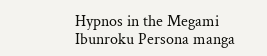Hypnos in the Megami Ibunroku Persona manga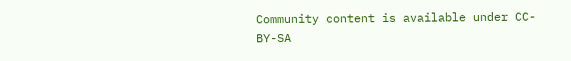Community content is available under CC-BY-SA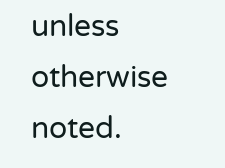unless otherwise noted.